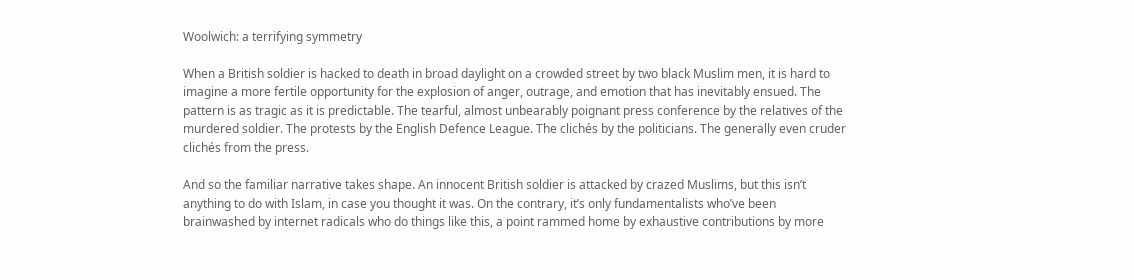Woolwich: a terrifying symmetry

When a British soldier is hacked to death in broad daylight on a crowded street by two black Muslim men, it is hard to imagine a more fertile opportunity for the explosion of anger, outrage, and emotion that has inevitably ensued. The pattern is as tragic as it is predictable. The tearful, almost unbearably poignant press conference by the relatives of the murdered soldier. The protests by the English Defence League. The clichés by the politicians. The generally even cruder clichés from the press.

And so the familiar narrative takes shape. An innocent British soldier is attacked by crazed Muslims, but this isn’t anything to do with Islam, in case you thought it was. On the contrary, it’s only fundamentalists who’ve been brainwashed by internet radicals who do things like this, a point rammed home by exhaustive contributions by more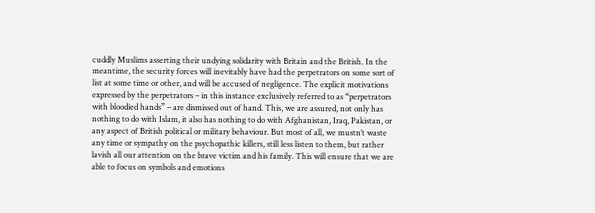cuddly Muslims asserting their undying solidarity with Britain and the British. In the meantime, the security forces will inevitably have had the perpetrators on some sort of list at some time or other, and will be accused of negligence. The explicit motivations expressed by the perpetrators – in this instance exclusively referred to as “perpetrators with bloodied hands” – are dismissed out of hand. This, we are assured, not only has nothing to do with Islam, it also has nothing to do with Afghanistan, Iraq, Pakistan, or any aspect of British political or military behaviour. But most of all, we mustn’t waste any time or sympathy on the psychopathic killers, still less listen to them, but rather lavish all our attention on the brave victim and his family. This will ensure that we are able to focus on symbols and emotions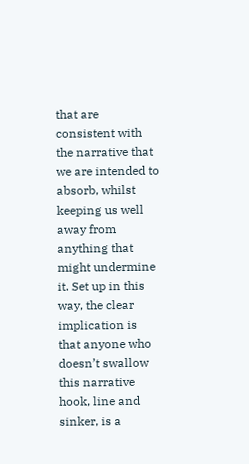that are consistent with the narrative that we are intended to absorb, whilst keeping us well away from anything that might undermine it. Set up in this way, the clear implication is that anyone who doesn’t swallow this narrative hook, line and sinker, is a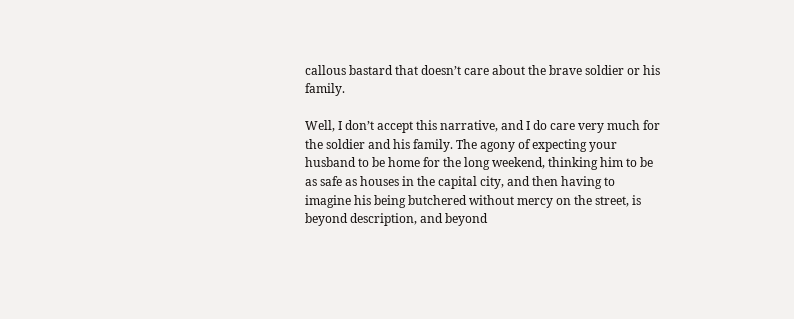callous bastard that doesn’t care about the brave soldier or his family.

Well, I don’t accept this narrative, and I do care very much for the soldier and his family. The agony of expecting your husband to be home for the long weekend, thinking him to be as safe as houses in the capital city, and then having to imagine his being butchered without mercy on the street, is beyond description, and beyond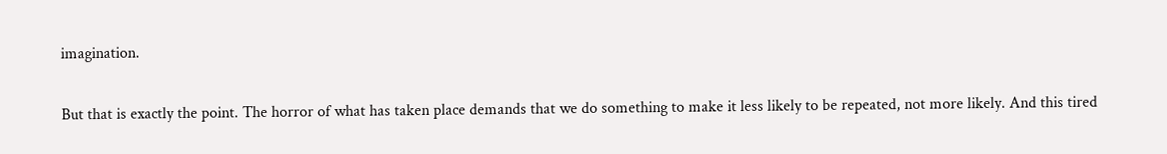imagination.

But that is exactly the point. The horror of what has taken place demands that we do something to make it less likely to be repeated, not more likely. And this tired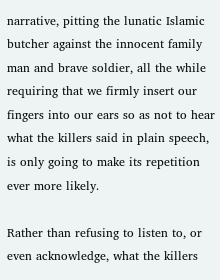narrative, pitting the lunatic Islamic butcher against the innocent family man and brave soldier, all the while requiring that we firmly insert our fingers into our ears so as not to hear what the killers said in plain speech, is only going to make its repetition ever more likely.

Rather than refusing to listen to, or even acknowledge, what the killers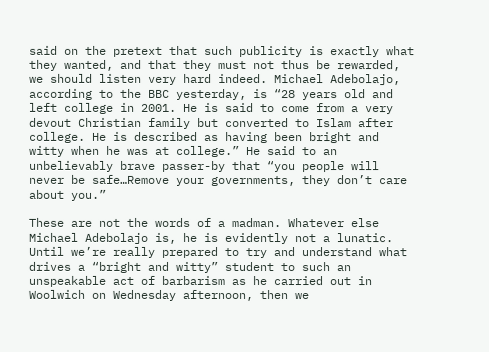said on the pretext that such publicity is exactly what they wanted, and that they must not thus be rewarded, we should listen very hard indeed. Michael Adebolajo, according to the BBC yesterday, is “28 years old and left college in 2001. He is said to come from a very devout Christian family but converted to Islam after college. He is described as having been bright and witty when he was at college.” He said to an unbelievably brave passer-by that “you people will never be safe…Remove your governments, they don’t care about you.”

These are not the words of a madman. Whatever else Michael Adebolajo is, he is evidently not a lunatic. Until we’re really prepared to try and understand what drives a “bright and witty” student to such an unspeakable act of barbarism as he carried out in Woolwich on Wednesday afternoon, then we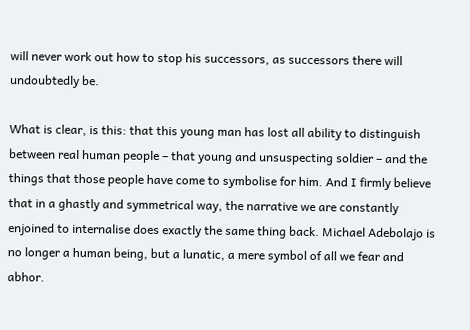will never work out how to stop his successors, as successors there will undoubtedly be.

What is clear, is this: that this young man has lost all ability to distinguish between real human people – that young and unsuspecting soldier – and the things that those people have come to symbolise for him. And I firmly believe that in a ghastly and symmetrical way, the narrative we are constantly enjoined to internalise does exactly the same thing back. Michael Adebolajo is no longer a human being, but a lunatic, a mere symbol of all we fear and abhor.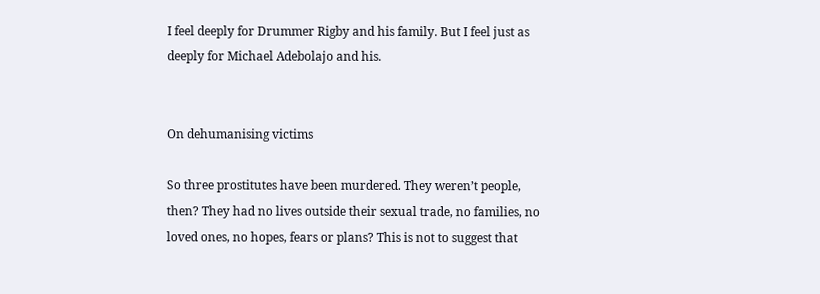I feel deeply for Drummer Rigby and his family. But I feel just as deeply for Michael Adebolajo and his.


On dehumanising victims

So three prostitutes have been murdered. They weren’t people, then? They had no lives outside their sexual trade, no families, no loved ones, no hopes, fears or plans? This is not to suggest that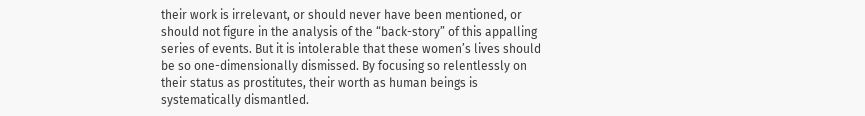their work is irrelevant, or should never have been mentioned, or should not figure in the analysis of the “back-story” of this appalling series of events. But it is intolerable that these women’s lives should be so one-dimensionally dismissed. By focusing so relentlessly on their status as prostitutes, their worth as human beings is systematically dismantled.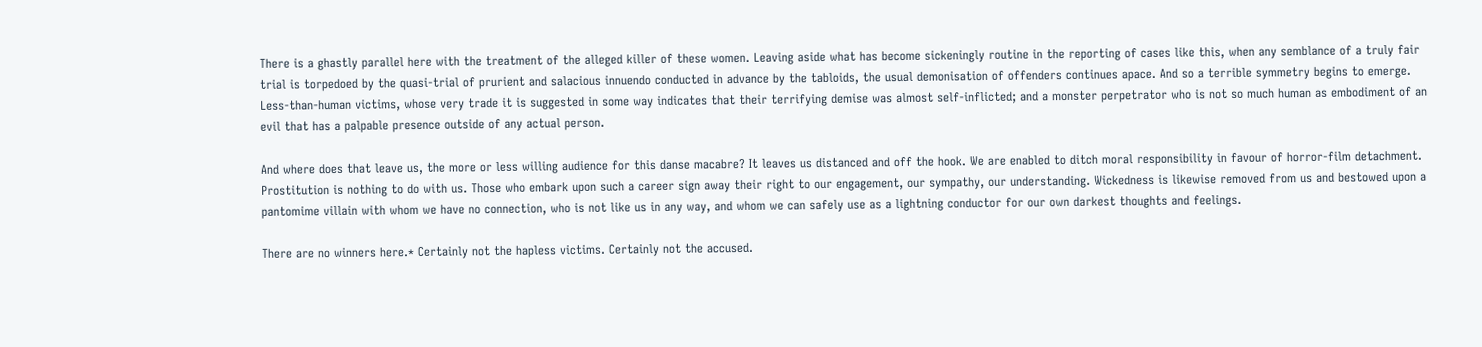There is a ghastly parallel here with the treatment of the alleged killer of these women. Leaving aside what has become sickeningly routine in the reporting of cases like this, when any semblance of a truly fair trial is torpedoed by the quasi-trial of prurient and salacious innuendo conducted in advance by the tabloids, the usual demonisation of offenders continues apace. And so a terrible symmetry begins to emerge. Less-than-human victims, whose very trade it is suggested in some way indicates that their terrifying demise was almost self-inflicted; and a monster perpetrator who is not so much human as embodiment of an evil that has a palpable presence outside of any actual person.

And where does that leave us, the more or less willing audience for this danse macabre? It leaves us distanced and off the hook. We are enabled to ditch moral responsibility in favour of horror-film detachment. Prostitution is nothing to do with us. Those who embark upon such a career sign away their right to our engagement, our sympathy, our understanding. Wickedness is likewise removed from us and bestowed upon a pantomime villain with whom we have no connection, who is not like us in any way, and whom we can safely use as a lightning conductor for our own darkest thoughts and feelings.

There are no winners here.* Certainly not the hapless victims. Certainly not the accused.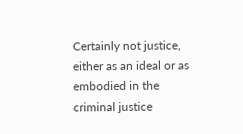Certainly not justice, either as an ideal or as embodied in the criminal justice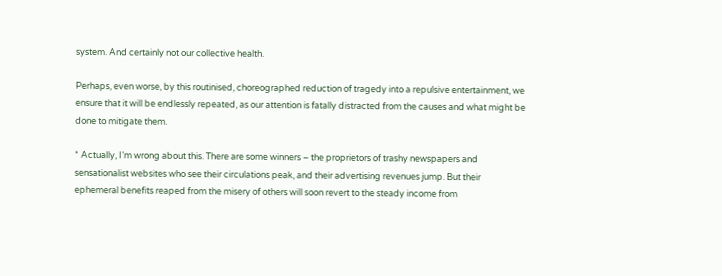system. And certainly not our collective health.

Perhaps, even worse, by this routinised, choreographed reduction of tragedy into a repulsive entertainment, we ensure that it will be endlessly repeated, as our attention is fatally distracted from the causes and what might be done to mitigate them.

* Actually, I’m wrong about this. There are some winners – the proprietors of trashy newspapers and sensationalist websites who see their circulations peak, and their advertising revenues jump. But their ephemeral benefits reaped from the misery of others will soon revert to the steady income from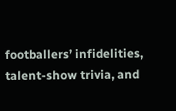footballers’ infidelities, talent-show trivia, and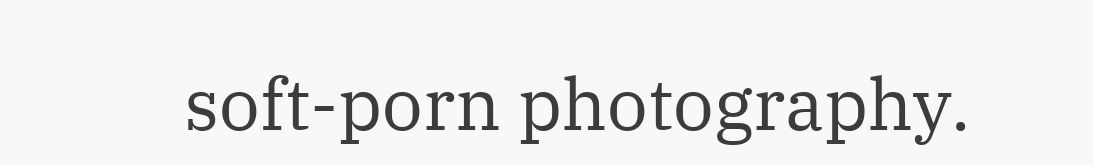soft-porn photography.